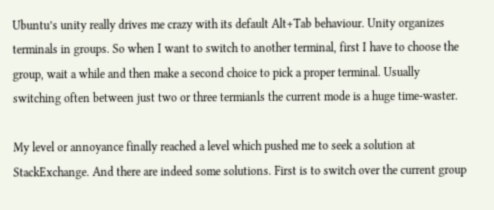Ubuntu’s unity really drives me crazy with its default Alt+Tab behaviour. Unity organizes terminals in groups. So when I want to switch to another terminal, first I have to choose the group, wait a while and then make a second choice to pick a proper terminal. Usually switching often between just two or three termianls the current mode is a huge time-waster.

My level or annoyance finally reached a level which pushed me to seek a solution at StackExchange. And there are indeed some solutions. First is to switch over the current group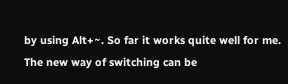by using Alt+~. So far it works quite well for me. The new way of switching can be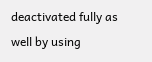deactivated fully as well by using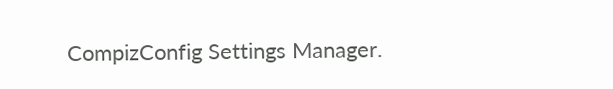CompizConfig Settings Manager.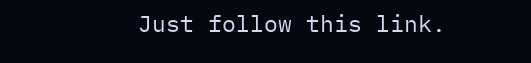Just follow this link.